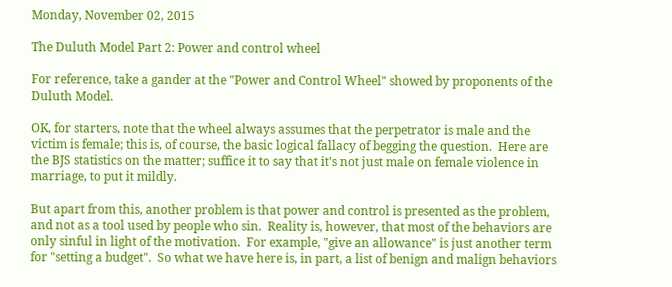Monday, November 02, 2015

The Duluth Model Part 2: Power and control wheel

For reference, take a gander at the "Power and Control Wheel" showed by proponents of the Duluth Model.

OK, for starters, note that the wheel always assumes that the perpetrator is male and the victim is female; this is, of course, the basic logical fallacy of begging the question.  Here are the BJS statistics on the matter; suffice it to say that it's not just male on female violence in marriage, to put it mildly.

But apart from this, another problem is that power and control is presented as the problem, and not as a tool used by people who sin.  Reality is, however, that most of the behaviors are only sinful in light of the motivation.  For example, "give an allowance" is just another term for "setting a budget".  So what we have here is, in part, a list of benign and malign behaviors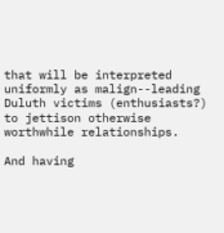that will be interpreted uniformly as malign--leading Duluth victims (enthusiasts?) to jettison otherwise worthwhile relationships.

And having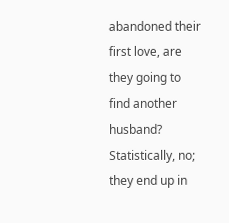abandoned their first love, are they going to find another husband?  Statistically, no; they end up in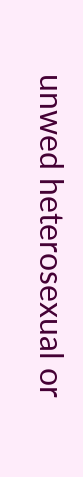unwed heterosexual or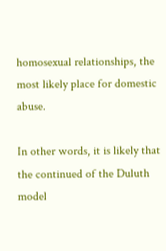homosexual relationships, the most likely place for domestic abuse.

In other words, it is likely that the continued of the Duluth model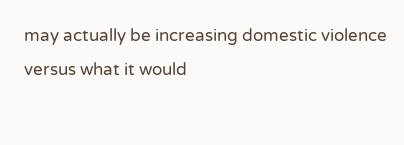may actually be increasing domestic violence versus what it would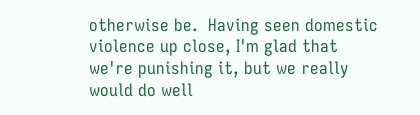otherwise be.  Having seen domestic violence up close, I'm glad that we're punishing it, but we really would do well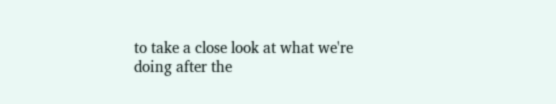to take a close look at what we're doing after the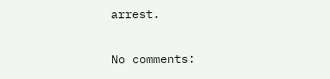arrest.

No comments: